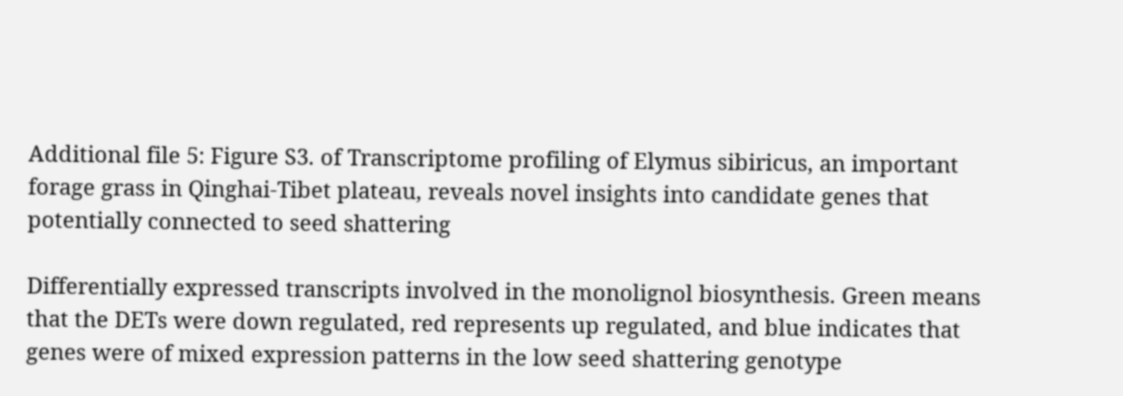Additional file 5: Figure S3. of Transcriptome profiling of Elymus sibiricus, an important forage grass in Qinghai-Tibet plateau, reveals novel insights into candidate genes that potentially connected to seed shattering

Differentially expressed transcripts involved in the monolignol biosynthesis. Green means that the DETs were down regulated, red represents up regulated, and blue indicates that genes were of mixed expression patterns in the low seed shattering genotype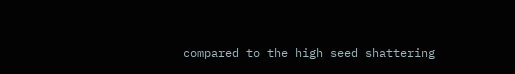compared to the high seed shattering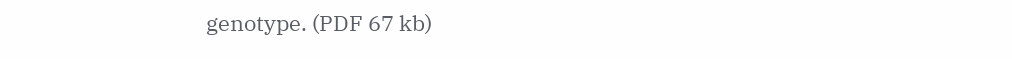genotype. (PDF 67 kb)